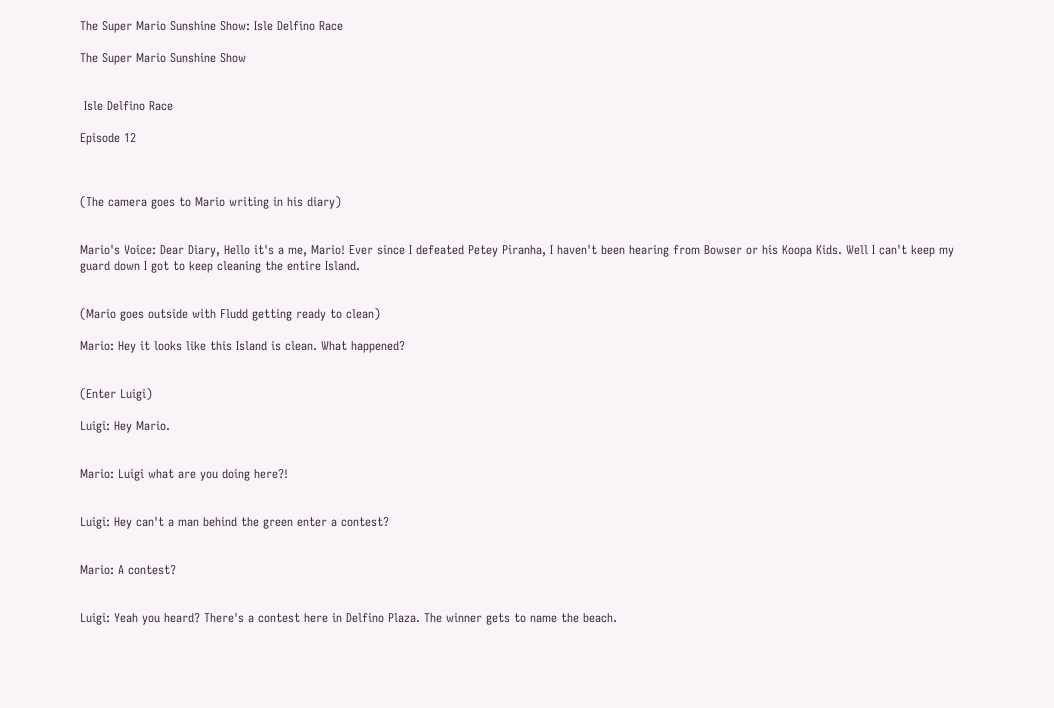The Super Mario Sunshine Show: Isle Delfino Race

The Super Mario Sunshine Show


 Isle Delfino Race

Episode 12



(The camera goes to Mario writing in his diary)


Mario's Voice: Dear Diary, Hello it's a me, Mario! Ever since I defeated Petey Piranha, I haven't been hearing from Bowser or his Koopa Kids. Well I can't keep my guard down I got to keep cleaning the entire Island.


(Mario goes outside with Fludd getting ready to clean)

Mario: Hey it looks like this Island is clean. What happened?


(Enter Luigi)

Luigi: Hey Mario.


Mario: Luigi what are you doing here?!


Luigi: Hey can't a man behind the green enter a contest?


Mario: A contest?


Luigi: Yeah you heard? There's a contest here in Delfino Plaza. The winner gets to name the beach.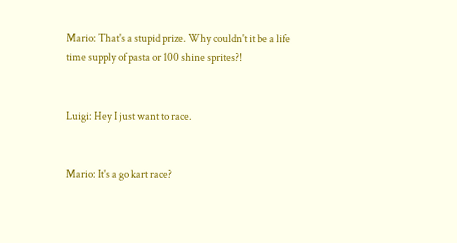Mario: That's a stupid prize. Why couldn't it be a life time supply of pasta or 100 shine sprites?!


Luigi: Hey I just want to race.


Mario: It's a go kart race?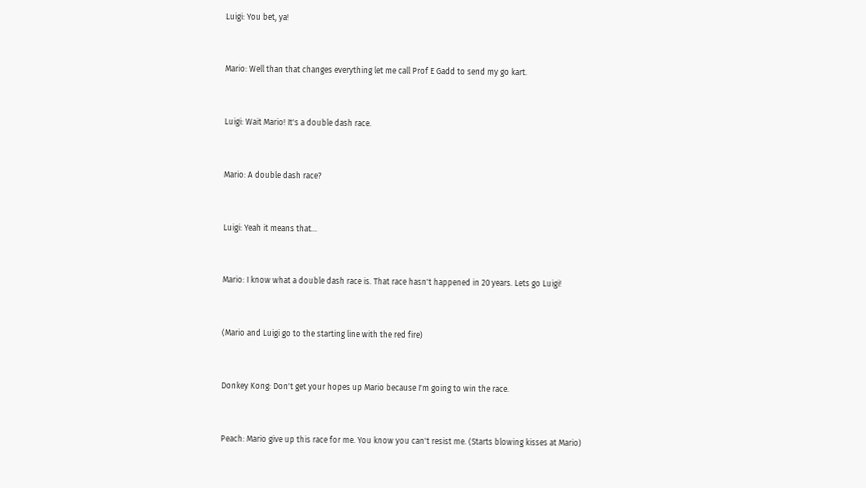Luigi: You bet, ya!


Mario: Well than that changes everything let me call Prof E Gadd to send my go kart.


Luigi: Wait Mario! It's a double dash race.


Mario: A double dash race?


Luigi: Yeah it means that...


Mario: I know what a double dash race is. That race hasn't happened in 20 years. Lets go Luigi!


(Mario and Luigi go to the starting line with the red fire)


Donkey Kong: Don't get your hopes up Mario because I'm going to win the race.


Peach: Mario give up this race for me. You know you can't resist me. (Starts blowing kisses at Mario)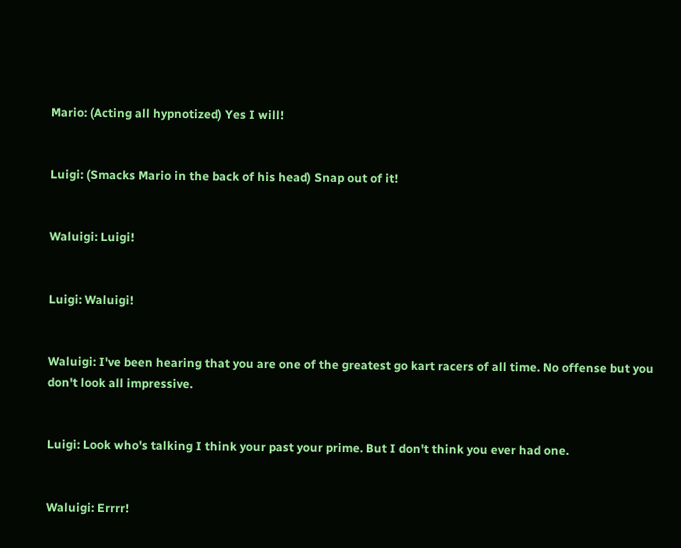Mario: (Acting all hypnotized) Yes I will!


Luigi: (Smacks Mario in the back of his head) Snap out of it!


Waluigi: Luigi!


Luigi: Waluigi!


Waluigi: I've been hearing that you are one of the greatest go kart racers of all time. No offense but you don't look all impressive.


Luigi: Look who's talking I think your past your prime. But I don't think you ever had one.


Waluigi: Errrr!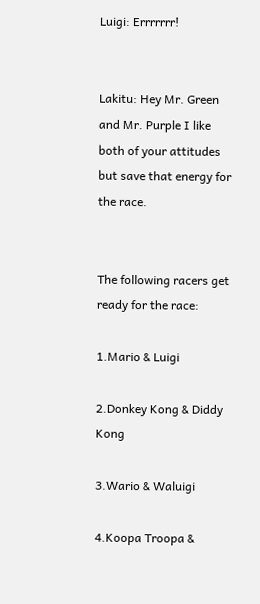Luigi: Errrrrrr!


Lakitu: Hey Mr. Green and Mr. Purple I like both of your attitudes but save that energy for the race.


The following racers get ready for the race:

1.Mario & Luigi

2.Donkey Kong & Diddy Kong

3.Wario & Waluigi

4.Koopa Troopa &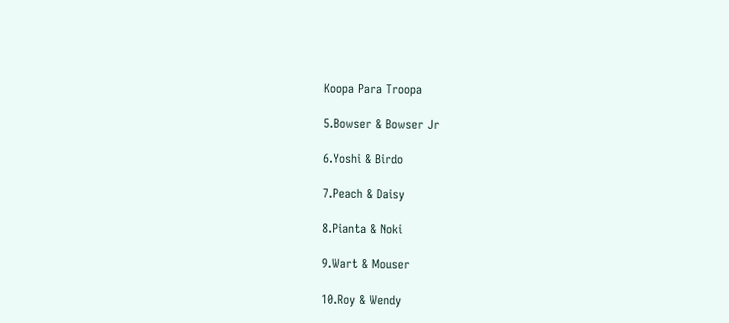Koopa Para Troopa

5.Bowser & Bowser Jr

6.Yoshi & Birdo

7.Peach & Daisy

8.Pianta & Noki

9.Wart & Mouser

10.Roy & Wendy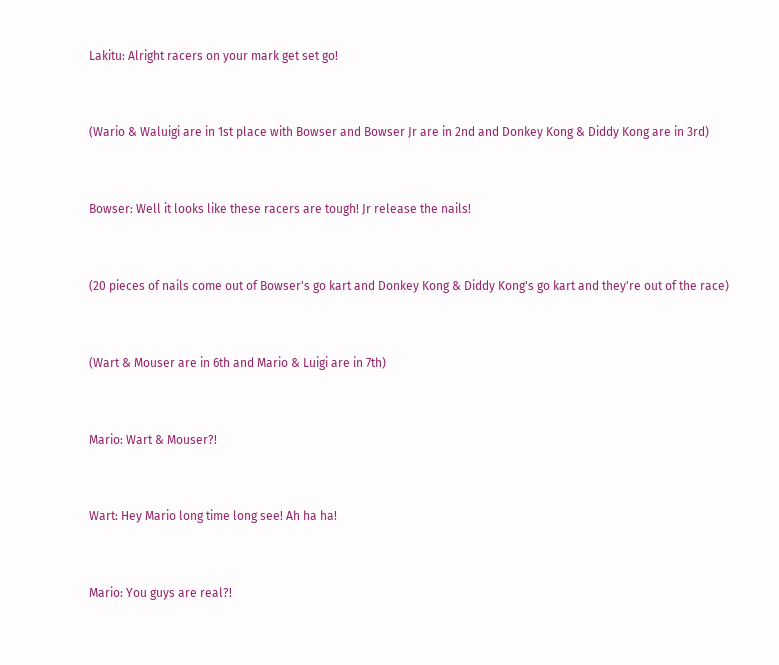Lakitu: Alright racers on your mark get set go!


(Wario & Waluigi are in 1st place with Bowser and Bowser Jr are in 2nd and Donkey Kong & Diddy Kong are in 3rd)


Bowser: Well it looks like these racers are tough! Jr release the nails!


(20 pieces of nails come out of Bowser's go kart and Donkey Kong & Diddy Kong's go kart and they're out of the race)


(Wart & Mouser are in 6th and Mario & Luigi are in 7th)


Mario: Wart & Mouser?!


Wart: Hey Mario long time long see! Ah ha ha!


Mario: You guys are real?!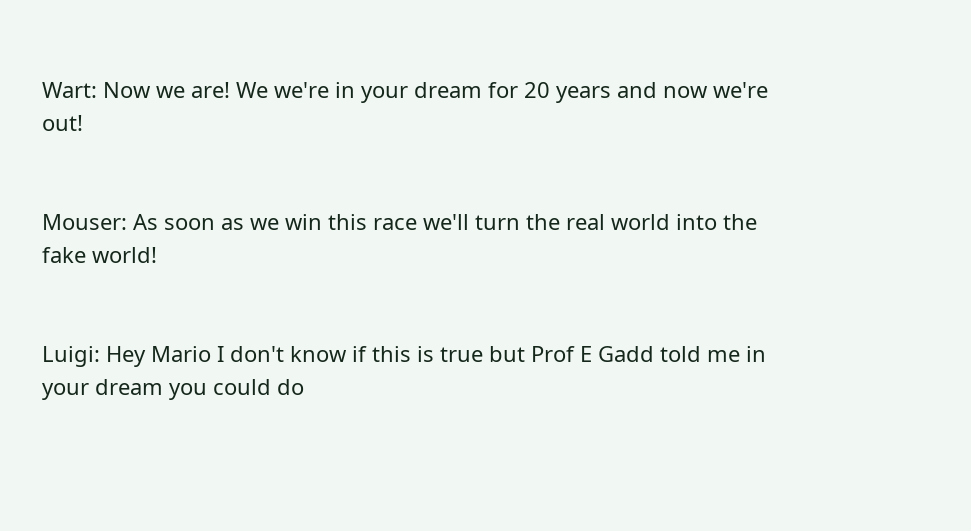Wart: Now we are! We we're in your dream for 20 years and now we're out!


Mouser: As soon as we win this race we'll turn the real world into the fake world!


Luigi: Hey Mario I don't know if this is true but Prof E Gadd told me in your dream you could do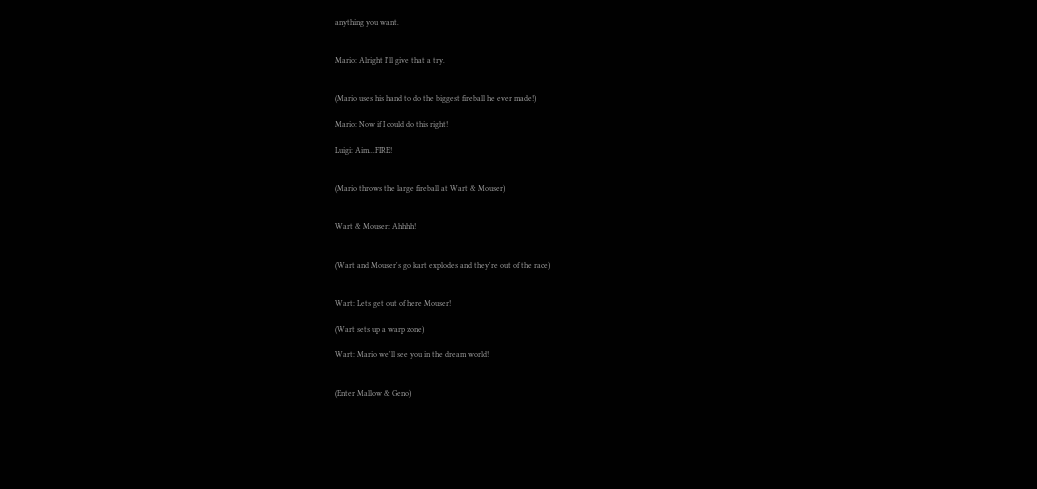anything you want.


Mario: Alright I'll give that a try.


(Mario uses his hand to do the biggest fireball he ever made!)

Mario: Now if I could do this right!

Luigi: Aim...FIRE!


(Mario throws the large fireball at Wart & Mouser)


Wart & Mouser: Ahhhh!


(Wart and Mouser's go kart explodes and they're out of the race)


Wart: Lets get out of here Mouser!

(Wart sets up a warp zone)

Wart: Mario we'll see you in the dream world!


(Enter Mallow & Geno)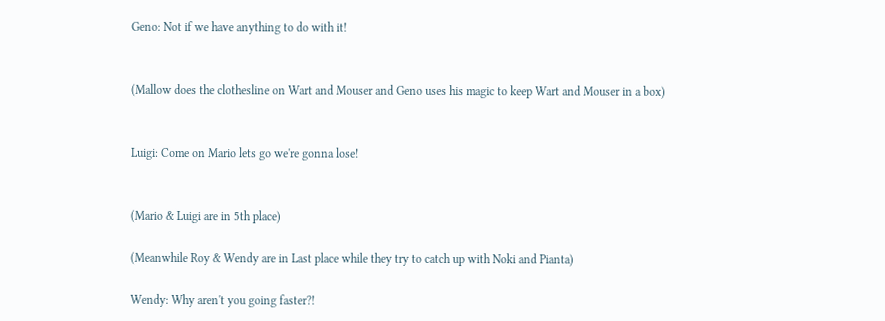Geno: Not if we have anything to do with it!


(Mallow does the clothesline on Wart and Mouser and Geno uses his magic to keep Wart and Mouser in a box)


Luigi: Come on Mario lets go we're gonna lose!


(Mario & Luigi are in 5th place)

(Meanwhile Roy & Wendy are in Last place while they try to catch up with Noki and Pianta)

Wendy: Why aren't you going faster?!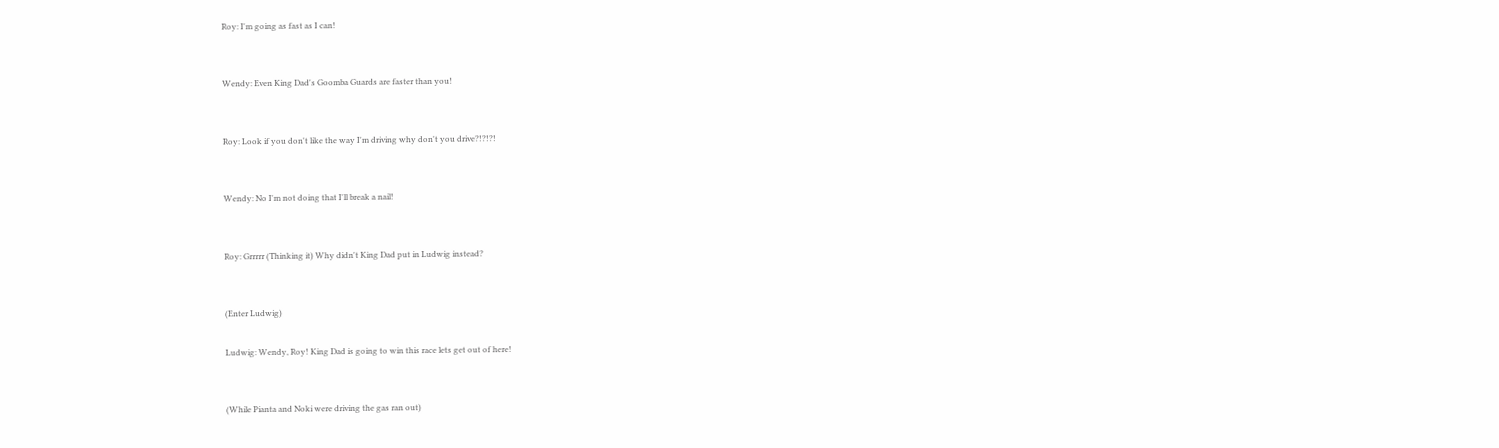Roy: I'm going as fast as I can!


Wendy: Even King Dad's Goomba Guards are faster than you!


Roy: Look if you don't like the way I'm driving why don't you drive?!?!?!


Wendy: No I'm not doing that I'll break a nail!


Roy: Grrrrr (Thinking it) Why didn't King Dad put in Ludwig instead?


(Enter Ludwig)

Ludwig: Wendy, Roy! King Dad is going to win this race lets get out of here!


(While Pianta and Noki were driving the gas ran out)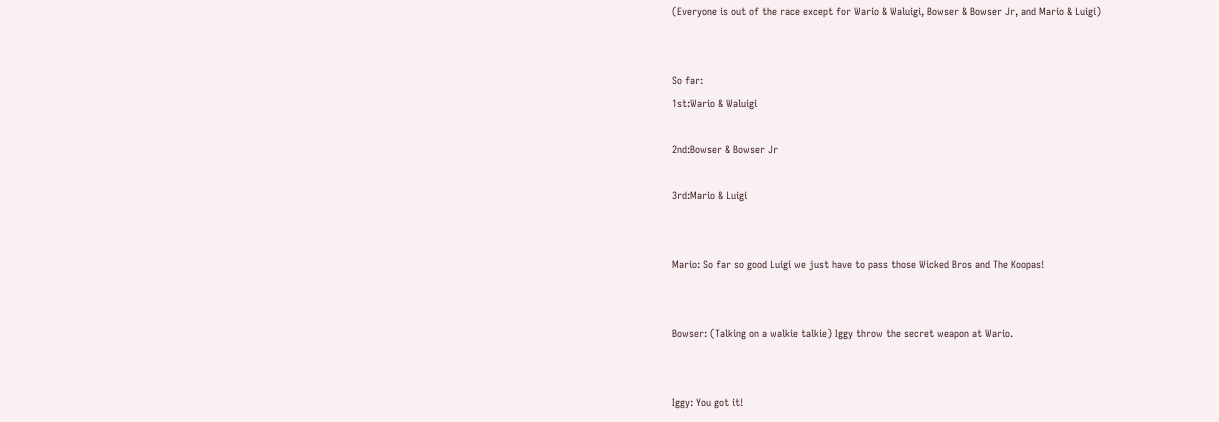(Everyone is out of the race except for Wario & Waluigi, Bowser & Bowser Jr, and Mario & Luigi)


So far:
1st:Wario & Waluigi

2nd:Bowser & Bowser Jr

3rd:Mario & Luigi


Mario: So far so good Luigi we just have to pass those Wicked Bros and The Koopas!


Bowser: (Talking on a walkie talkie) Iggy throw the secret weapon at Wario.


Iggy: You got it!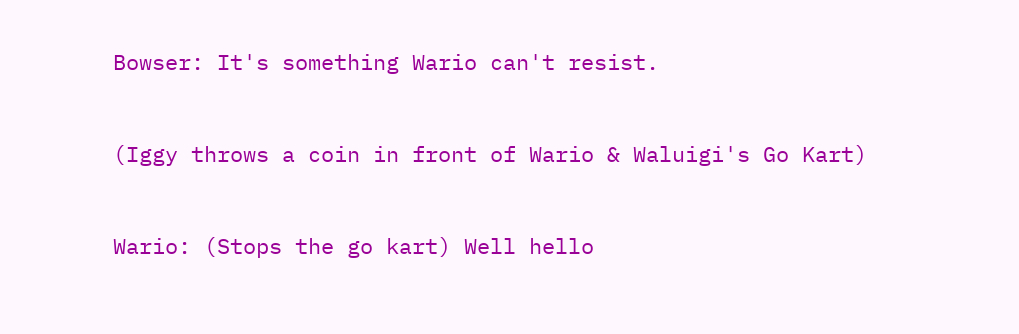Bowser: It's something Wario can't resist.


(Iggy throws a coin in front of Wario & Waluigi's Go Kart)


Wario: (Stops the go kart) Well hello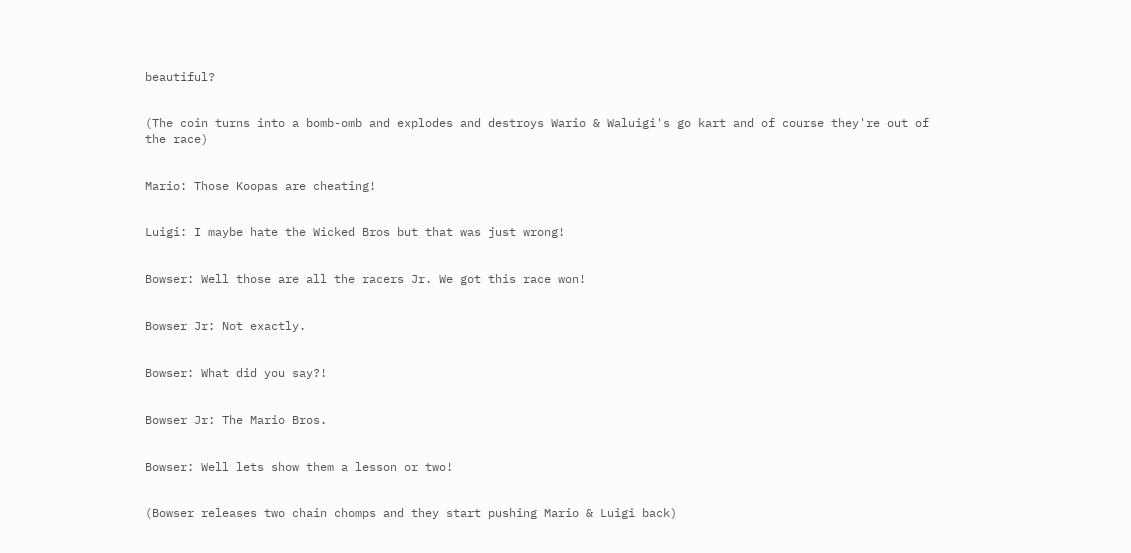beautiful?


(The coin turns into a bomb-omb and explodes and destroys Wario & Waluigi's go kart and of course they're out of the race)


Mario: Those Koopas are cheating!


Luigi: I maybe hate the Wicked Bros but that was just wrong!


Bowser: Well those are all the racers Jr. We got this race won!


Bowser Jr: Not exactly.


Bowser: What did you say?!


Bowser Jr: The Mario Bros.


Bowser: Well lets show them a lesson or two!


(Bowser releases two chain chomps and they start pushing Mario & Luigi back)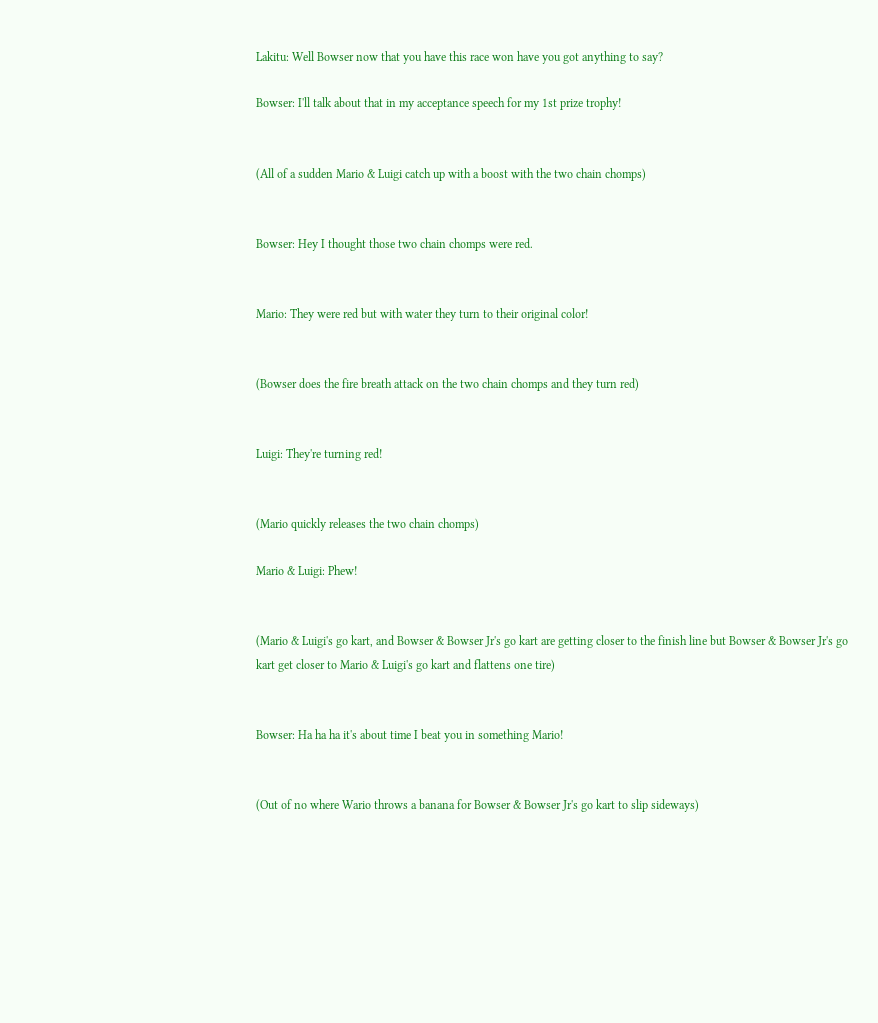Lakitu: Well Bowser now that you have this race won have you got anything to say?

Bowser: I'll talk about that in my acceptance speech for my 1st prize trophy!


(All of a sudden Mario & Luigi catch up with a boost with the two chain chomps)


Bowser: Hey I thought those two chain chomps were red.


Mario: They were red but with water they turn to their original color!


(Bowser does the fire breath attack on the two chain chomps and they turn red)


Luigi: They're turning red!


(Mario quickly releases the two chain chomps)

Mario & Luigi: Phew!


(Mario & Luigi's go kart, and Bowser & Bowser Jr's go kart are getting closer to the finish line but Bowser & Bowser Jr's go kart get closer to Mario & Luigi's go kart and flattens one tire)


Bowser: Ha ha ha it's about time I beat you in something Mario!


(Out of no where Wario throws a banana for Bowser & Bowser Jr's go kart to slip sideways)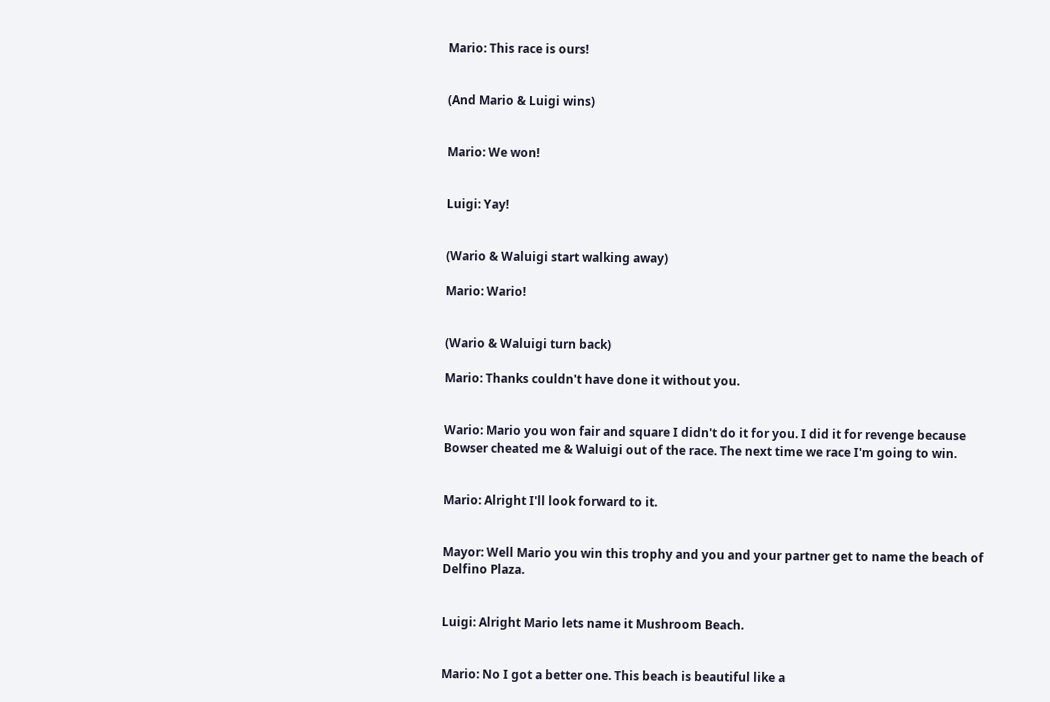Mario: This race is ours!


(And Mario & Luigi wins)


Mario: We won!


Luigi: Yay!


(Wario & Waluigi start walking away)

Mario: Wario!


(Wario & Waluigi turn back)

Mario: Thanks couldn't have done it without you.


Wario: Mario you won fair and square I didn't do it for you. I did it for revenge because Bowser cheated me & Waluigi out of the race. The next time we race I'm going to win.


Mario: Alright I'll look forward to it.


Mayor: Well Mario you win this trophy and you and your partner get to name the beach of Delfino Plaza.


Luigi: Alright Mario lets name it Mushroom Beach.


Mario: No I got a better one. This beach is beautiful like a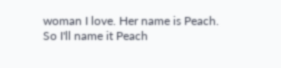woman I love. Her name is Peach. So I'll name it Peach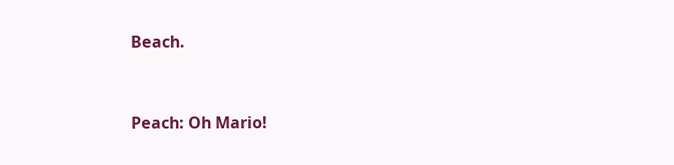Beach.


Peach: Oh Mario!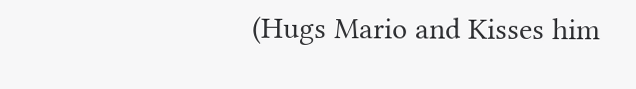(Hugs Mario and Kisses him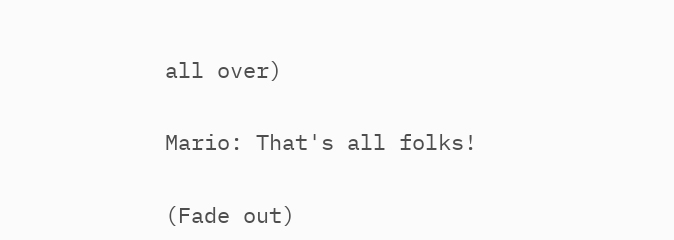all over)


Mario: That's all folks!


(Fade out)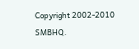Copyright 2002-2010 SMBHQ.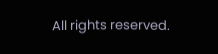All rights reserved.